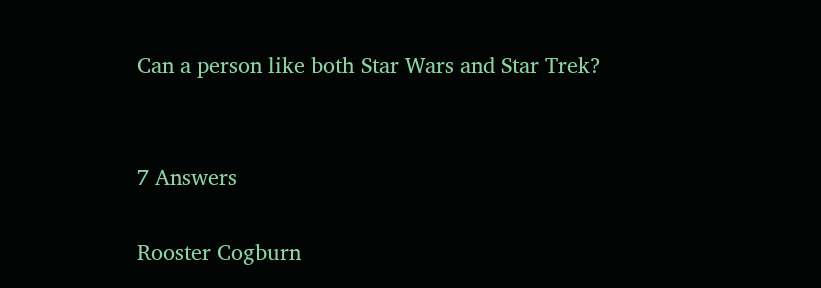Can a person like both Star Wars and Star Trek?


7 Answers

Rooster Cogburn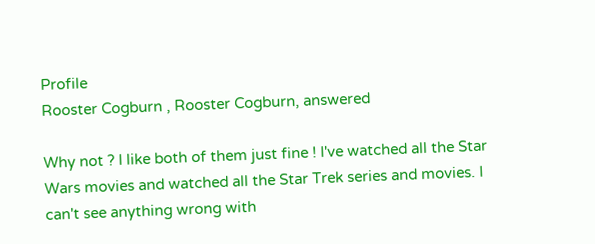Profile
Rooster Cogburn , Rooster Cogburn, answered

Why not ? I like both of them just fine ! I've watched all the Star  Wars movies and watched all the Star Trek series and movies. I can't see anything wrong with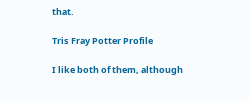that.

Tris Fray Potter Profile

I like both of them, although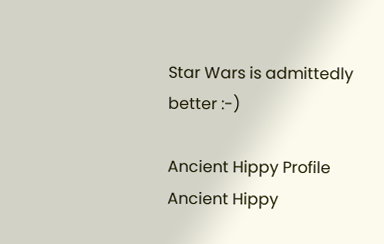Star Wars is admittedly better :-)

Ancient Hippy Profile
Ancient Hippy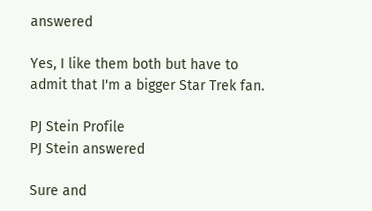answered

Yes, I like them both but have to admit that I'm a bigger Star Trek fan.

PJ Stein Profile
PJ Stein answered

Sure and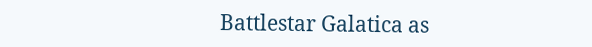Battlestar Galatica as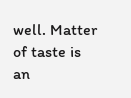well. Matter of taste is an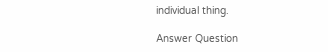individual thing.

Answer Question